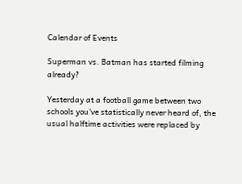Calendar of Events

Superman vs. Batman has started filming already?

Yesterday at a football game between two schools you've statistically never heard of, the usual halftime activities were replaced by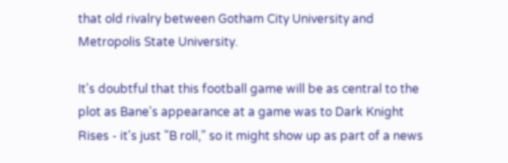that old rivalry between Gotham City University and Metropolis State University.

It's doubtful that this football game will be as central to the plot as Bane's appearance at a game was to Dark Knight Rises - it's just "B roll," so it might show up as part of a news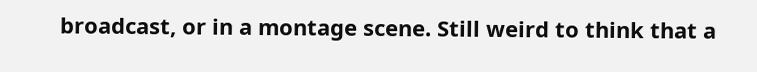broadcast, or in a montage scene. Still weird to think that a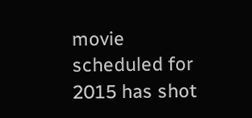movie scheduled for 2015 has shot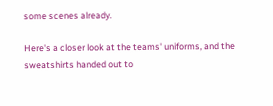some scenes already.

Here's a closer look at the teams' uniforms, and the sweatshirts handed out to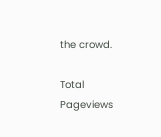the crowd.

Total Pageviews